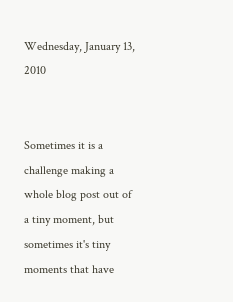Wednesday, January 13, 2010


Sometimes it is a challenge making a whole blog post out of a tiny moment, but sometimes it's tiny moments that have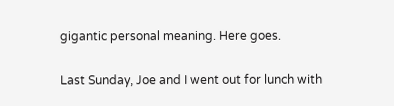gigantic personal meaning. Here goes.

Last Sunday, Joe and I went out for lunch with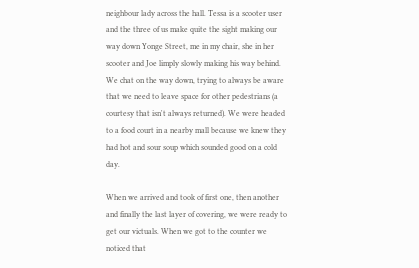neighbour lady across the hall. Tessa is a scooter user and the three of us make quite the sight making our way down Yonge Street, me in my chair, she in her scooter and Joe limply slowly making his way behind. We chat on the way down, trying to always be aware that we need to leave space for other pedestrians (a courtesy that isn't always returned). We were headed to a food court in a nearby mall because we knew they had hot and sour soup which sounded good on a cold day.

When we arrived and took of first one, then another and finally the last layer of covering, we were ready to get our victuals. When we got to the counter we noticed that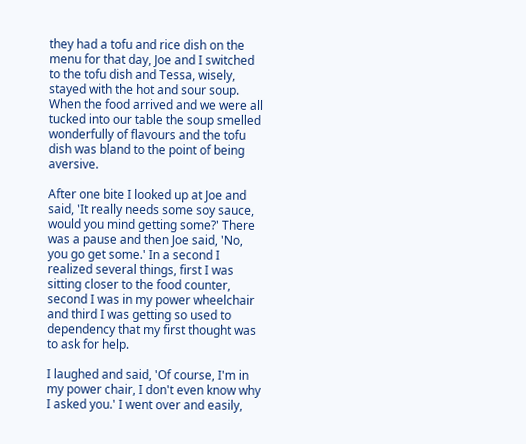they had a tofu and rice dish on the menu for that day, Joe and I switched to the tofu dish and Tessa, wisely, stayed with the hot and sour soup. When the food arrived and we were all tucked into our table the soup smelled wonderfully of flavours and the tofu dish was bland to the point of being aversive.

After one bite I looked up at Joe and said, 'It really needs some soy sauce, would you mind getting some?' There was a pause and then Joe said, 'No, you go get some.' In a second I realized several things, first I was sitting closer to the food counter, second I was in my power wheelchair and third I was getting so used to dependency that my first thought was to ask for help.

I laughed and said, 'Of course, I'm in my power chair, I don't even know why I asked you.' I went over and easily,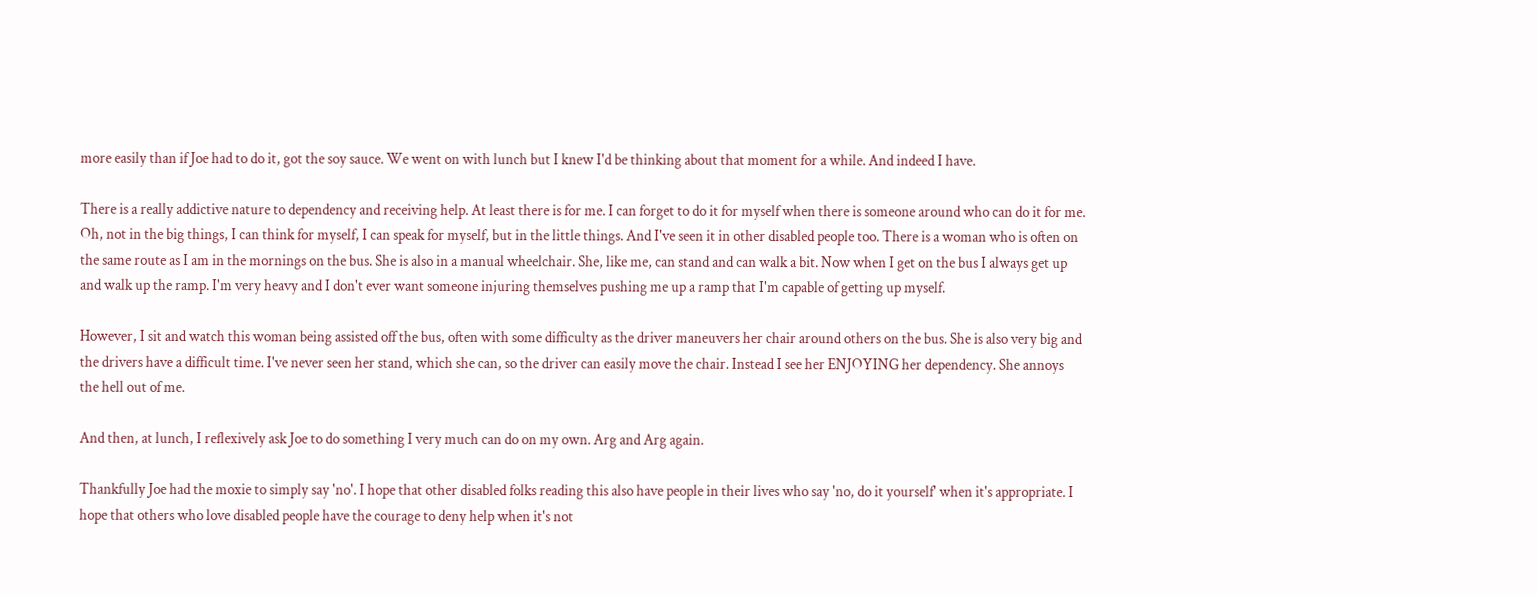more easily than if Joe had to do it, got the soy sauce. We went on with lunch but I knew I'd be thinking about that moment for a while. And indeed I have.

There is a really addictive nature to dependency and receiving help. At least there is for me. I can forget to do it for myself when there is someone around who can do it for me. Oh, not in the big things, I can think for myself, I can speak for myself, but in the little things. And I've seen it in other disabled people too. There is a woman who is often on the same route as I am in the mornings on the bus. She is also in a manual wheelchair. She, like me, can stand and can walk a bit. Now when I get on the bus I always get up and walk up the ramp. I'm very heavy and I don't ever want someone injuring themselves pushing me up a ramp that I'm capable of getting up myself.

However, I sit and watch this woman being assisted off the bus, often with some difficulty as the driver maneuvers her chair around others on the bus. She is also very big and the drivers have a difficult time. I've never seen her stand, which she can, so the driver can easily move the chair. Instead I see her ENJOYING her dependency. She annoys the hell out of me.

And then, at lunch, I reflexively ask Joe to do something I very much can do on my own. Arg and Arg again.

Thankfully Joe had the moxie to simply say 'no'. I hope that other disabled folks reading this also have people in their lives who say 'no, do it yourself' when it's appropriate. I hope that others who love disabled people have the courage to deny help when it's not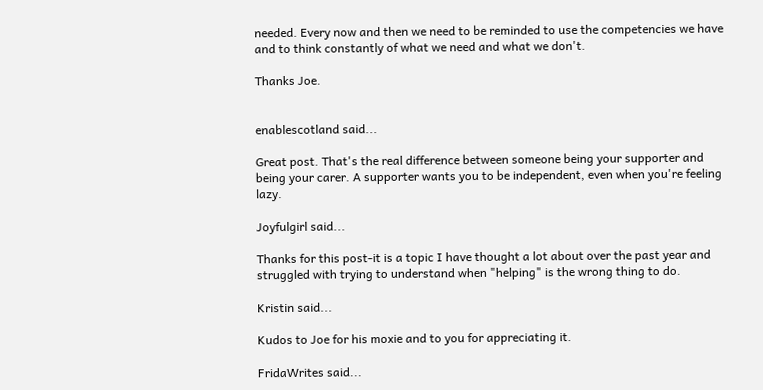needed. Every now and then we need to be reminded to use the competencies we have and to think constantly of what we need and what we don't.

Thanks Joe.


enablescotland said...

Great post. That's the real difference between someone being your supporter and being your carer. A supporter wants you to be independent, even when you're feeling lazy.

Joyfulgirl said...

Thanks for this post-it is a topic I have thought a lot about over the past year and struggled with trying to understand when "helping" is the wrong thing to do.

Kristin said...

Kudos to Joe for his moxie and to you for appreciating it.

FridaWrites said...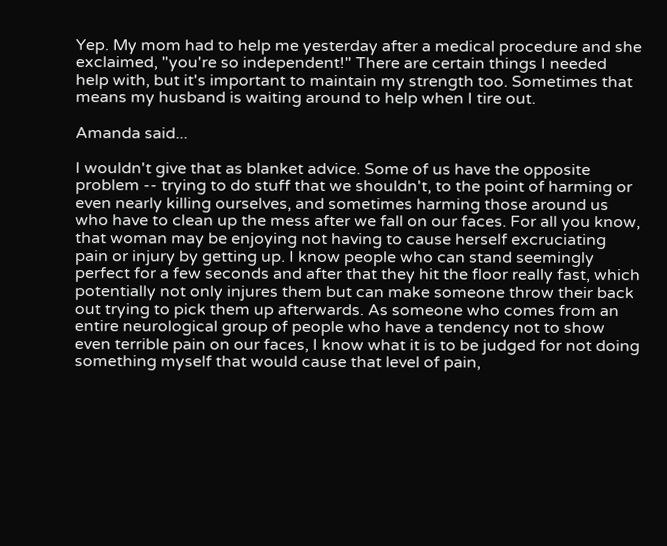Yep. My mom had to help me yesterday after a medical procedure and she exclaimed, "you're so independent!" There are certain things I needed help with, but it's important to maintain my strength too. Sometimes that means my husband is waiting around to help when I tire out.

Amanda said...

I wouldn't give that as blanket advice. Some of us have the opposite problem -- trying to do stuff that we shouldn't, to the point of harming or even nearly killing ourselves, and sometimes harming those around us who have to clean up the mess after we fall on our faces. For all you know, that woman may be enjoying not having to cause herself excruciating pain or injury by getting up. I know people who can stand seemingly perfect for a few seconds and after that they hit the floor really fast, which potentially not only injures them but can make someone throw their back out trying to pick them up afterwards. As someone who comes from an entire neurological group of people who have a tendency not to show even terrible pain on our faces, I know what it is to be judged for not doing something myself that would cause that level of pain,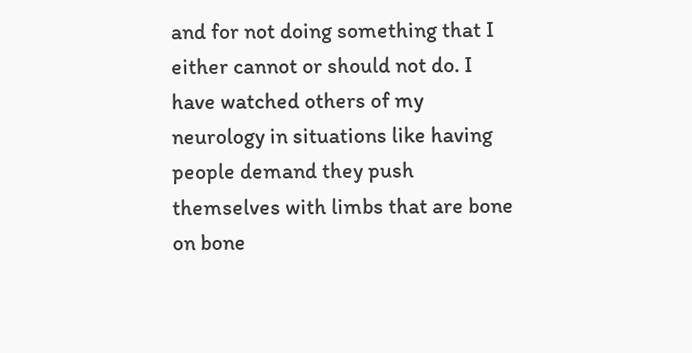and for not doing something that I either cannot or should not do. I have watched others of my neurology in situations like having people demand they push themselves with limbs that are bone on bone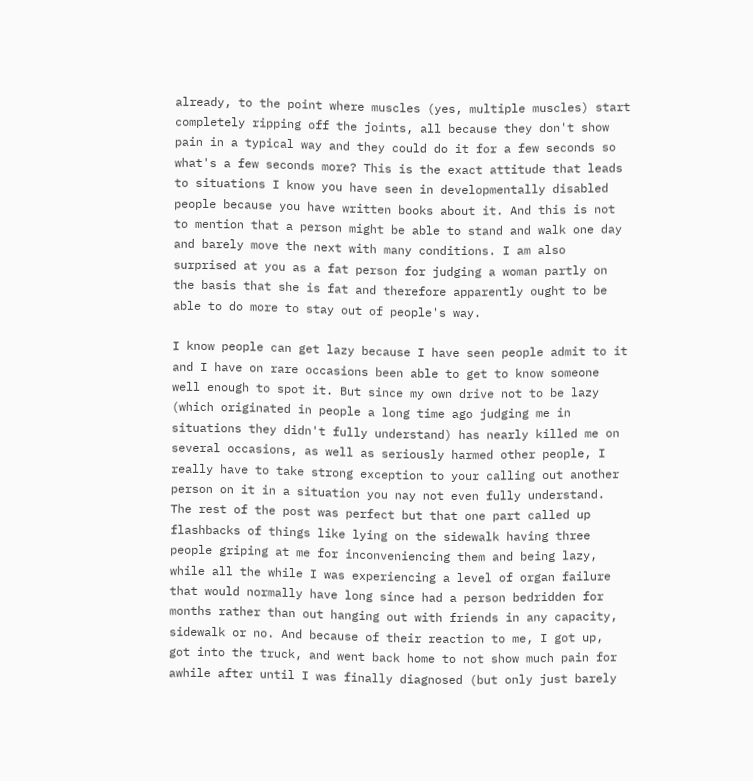already, to the point where muscles (yes, multiple muscles) start completely ripping off the joints, all because they don't show pain in a typical way and they could do it for a few seconds so what's a few seconds more? This is the exact attitude that leads to situations I know you have seen in developmentally disabled people because you have written books about it. And this is not to mention that a person might be able to stand and walk one day and barely move the next with many conditions. I am also surprised at you as a fat person for judging a woman partly on the basis that she is fat and therefore apparently ought to be able to do more to stay out of people's way.

I know people can get lazy because I have seen people admit to it and I have on rare occasions been able to get to know someone well enough to spot it. But since my own drive not to be lazy (which originated in people a long time ago judging me in situations they didn't fully understand) has nearly killed me on several occasions, as well as seriously harmed other people, I really have to take strong exception to your calling out another person on it in a situation you nay not even fully understand. The rest of the post was perfect but that one part called up flashbacks of things like lying on the sidewalk having three people griping at me for inconveniencing them and being lazy, while all the while I was experiencing a level of organ failure that would normally have long since had a person bedridden for months rather than out hanging out with friends in any capacity, sidewalk or no. And because of their reaction to me, I got up, got into the truck, and went back home to not show much pain for awhile after until I was finally diagnosed (but only just barely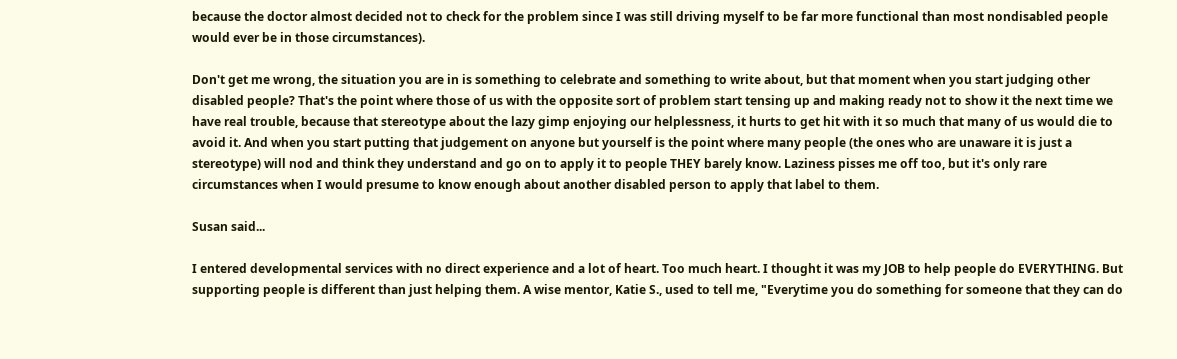because the doctor almost decided not to check for the problem since I was still driving myself to be far more functional than most nondisabled people would ever be in those circumstances).

Don't get me wrong, the situation you are in is something to celebrate and something to write about, but that moment when you start judging other disabled people? That's the point where those of us with the opposite sort of problem start tensing up and making ready not to show it the next time we have real trouble, because that stereotype about the lazy gimp enjoying our helplessness, it hurts to get hit with it so much that many of us would die to avoid it. And when you start putting that judgement on anyone but yourself is the point where many people (the ones who are unaware it is just a stereotype) will nod and think they understand and go on to apply it to people THEY barely know. Laziness pisses me off too, but it's only rare circumstances when I would presume to know enough about another disabled person to apply that label to them.

Susan said...

I entered developmental services with no direct experience and a lot of heart. Too much heart. I thought it was my JOB to help people do EVERYTHING. But supporting people is different than just helping them. A wise mentor, Katie S., used to tell me, "Everytime you do something for someone that they can do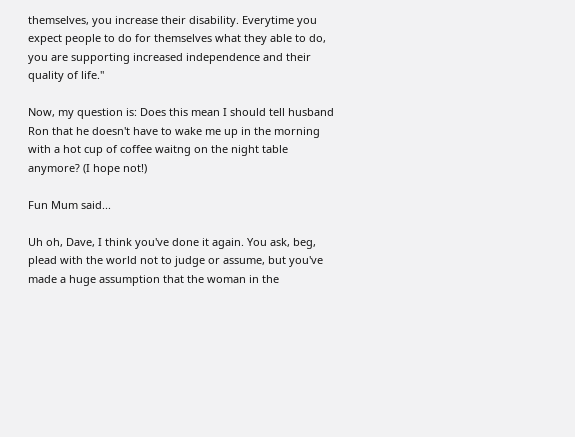themselves, you increase their disability. Everytime you expect people to do for themselves what they able to do, you are supporting increased independence and their quality of life."

Now, my question is: Does this mean I should tell husband Ron that he doesn't have to wake me up in the morning with a hot cup of coffee waitng on the night table anymore? (I hope not!)

Fun Mum said...

Uh oh, Dave, I think you've done it again. You ask, beg, plead with the world not to judge or assume, but you've made a huge assumption that the woman in the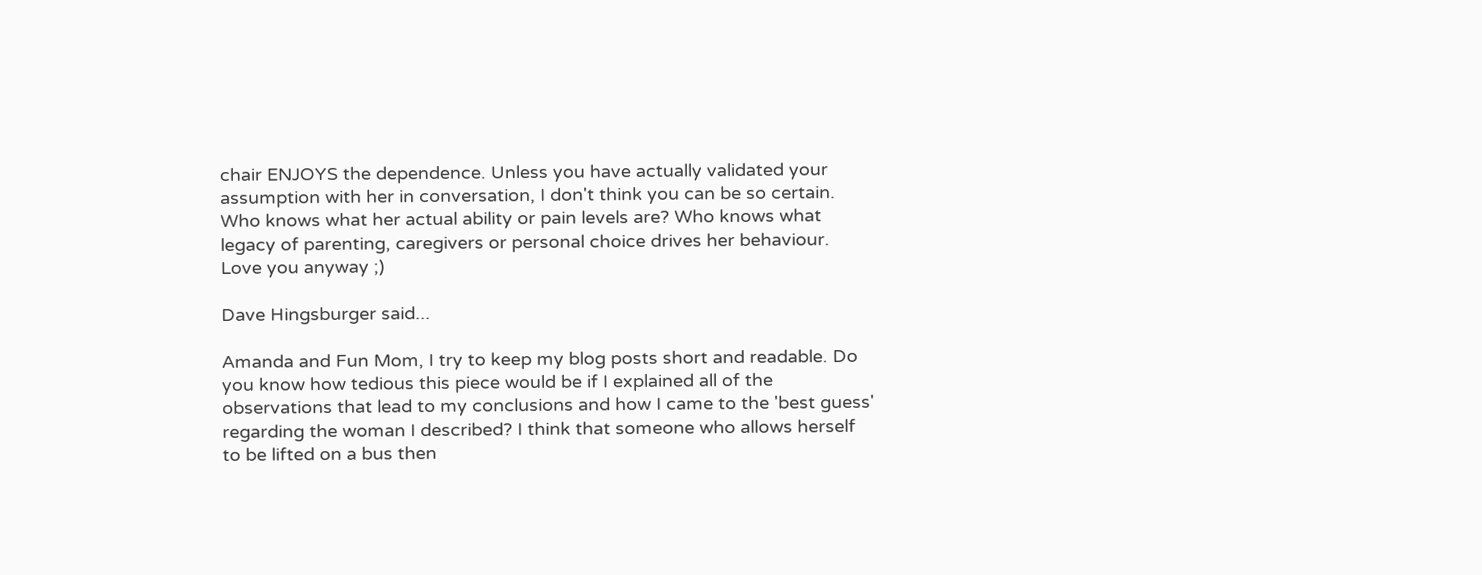chair ENJOYS the dependence. Unless you have actually validated your assumption with her in conversation, I don't think you can be so certain. Who knows what her actual ability or pain levels are? Who knows what legacy of parenting, caregivers or personal choice drives her behaviour. Love you anyway ;)

Dave Hingsburger said...

Amanda and Fun Mom, I try to keep my blog posts short and readable. Do you know how tedious this piece would be if I explained all of the observations that lead to my conclusions and how I came to the 'best guess' regarding the woman I described? I think that someone who allows herself to be lifted on a bus then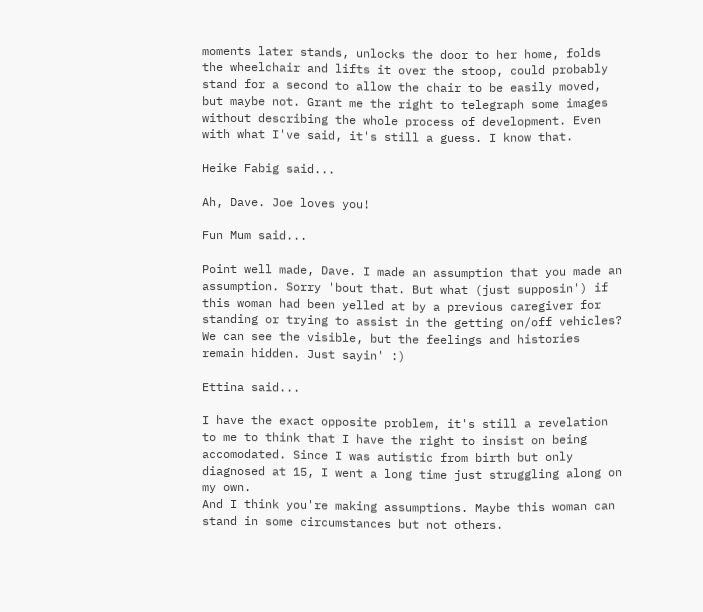moments later stands, unlocks the door to her home, folds the wheelchair and lifts it over the stoop, could probably stand for a second to allow the chair to be easily moved, but maybe not. Grant me the right to telegraph some images without describing the whole process of development. Even with what I've said, it's still a guess. I know that.

Heike Fabig said...

Ah, Dave. Joe loves you!

Fun Mum said...

Point well made, Dave. I made an assumption that you made an assumption. Sorry 'bout that. But what (just supposin') if this woman had been yelled at by a previous caregiver for standing or trying to assist in the getting on/off vehicles? We can see the visible, but the feelings and histories remain hidden. Just sayin' :)

Ettina said...

I have the exact opposite problem, it's still a revelation to me to think that I have the right to insist on being accomodated. Since I was autistic from birth but only diagnosed at 15, I went a long time just struggling along on my own.
And I think you're making assumptions. Maybe this woman can stand in some circumstances but not others.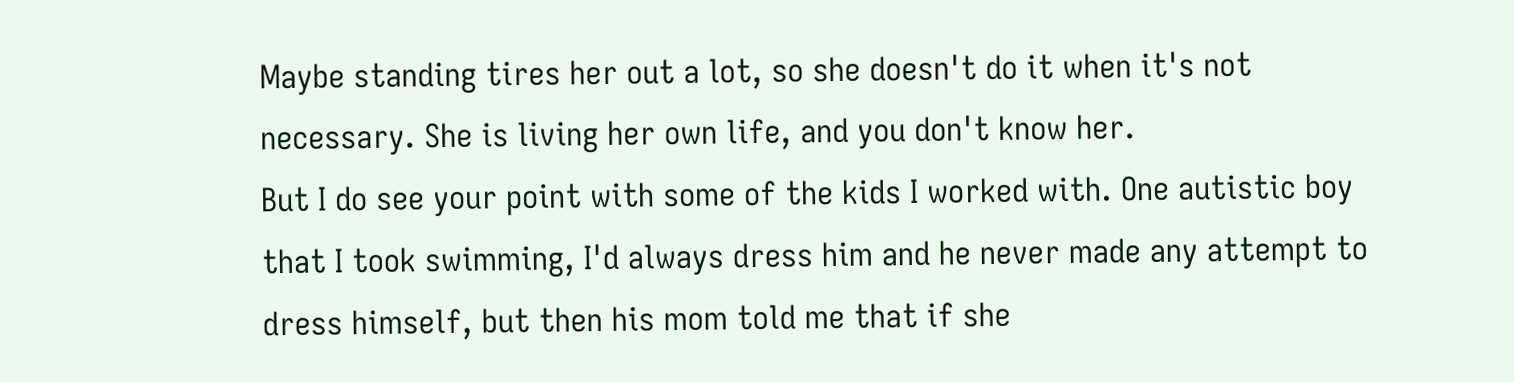Maybe standing tires her out a lot, so she doesn't do it when it's not necessary. She is living her own life, and you don't know her.
But I do see your point with some of the kids I worked with. One autistic boy that I took swimming, I'd always dress him and he never made any attempt to dress himself, but then his mom told me that if she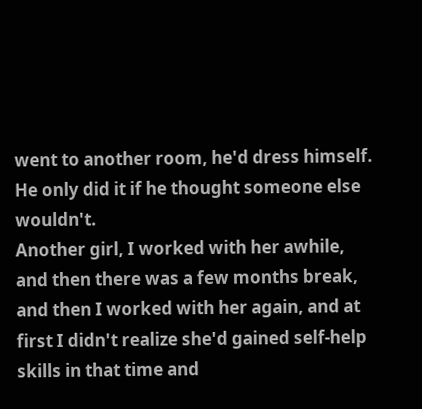went to another room, he'd dress himself. He only did it if he thought someone else wouldn't.
Another girl, I worked with her awhile, and then there was a few months break, and then I worked with her again, and at first I didn't realize she'd gained self-help skills in that time and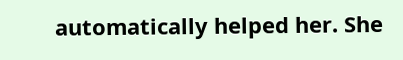automatically helped her. She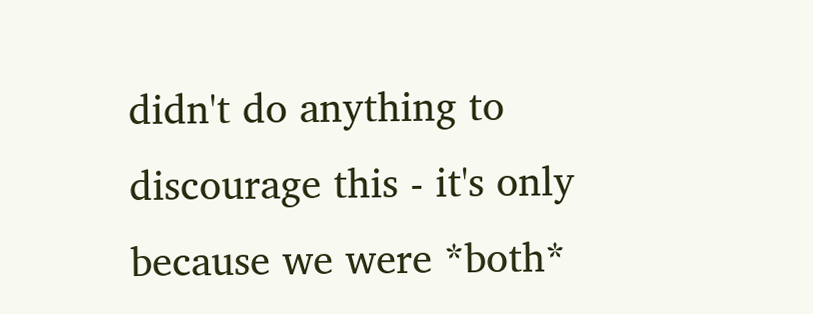didn't do anything to discourage this - it's only because we were *both*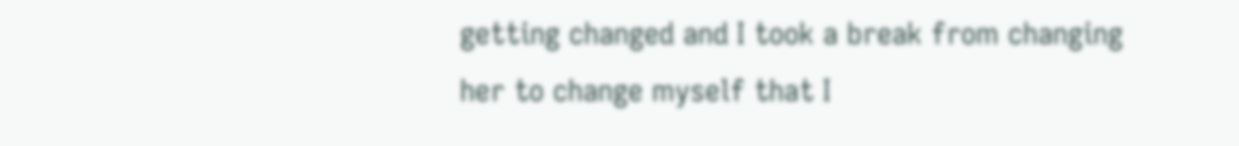getting changed and I took a break from changing her to change myself that I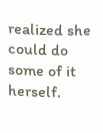realized she could do some of it herself.